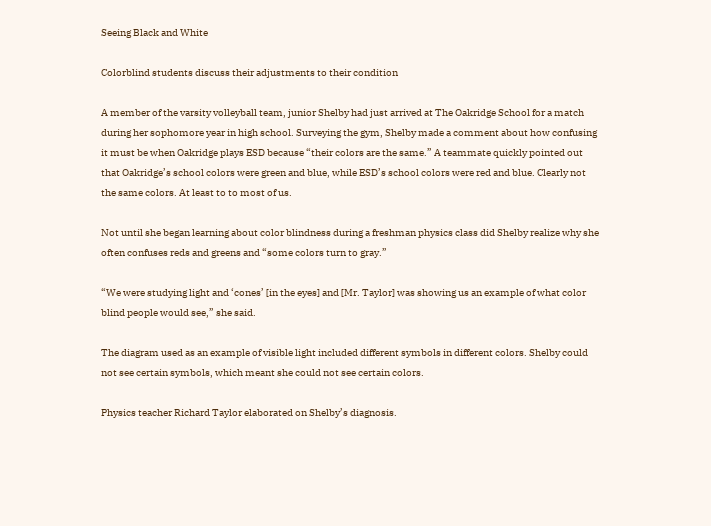Seeing Black and White

Colorblind students discuss their adjustments to their condition

A member of the varsity volleyball team, junior Shelby had just arrived at The Oakridge School for a match during her sophomore year in high school. Surveying the gym, Shelby made a comment about how confusing it must be when Oakridge plays ESD because “their colors are the same.” A teammate quickly pointed out that Oakridge’s school colors were green and blue, while ESD’s school colors were red and blue. Clearly not the same colors. At least to to most of us.

Not until she began learning about color blindness during a freshman physics class did Shelby realize why she often confuses reds and greens and “some colors turn to gray.”

“We were studying light and ‘cones’ [in the eyes] and [Mr. Taylor] was showing us an example of what color blind people would see,” she said.

The diagram used as an example of visible light included different symbols in different colors. Shelby could not see certain symbols, which meant she could not see certain colors.

Physics teacher Richard Taylor elaborated on Shelby’s diagnosis.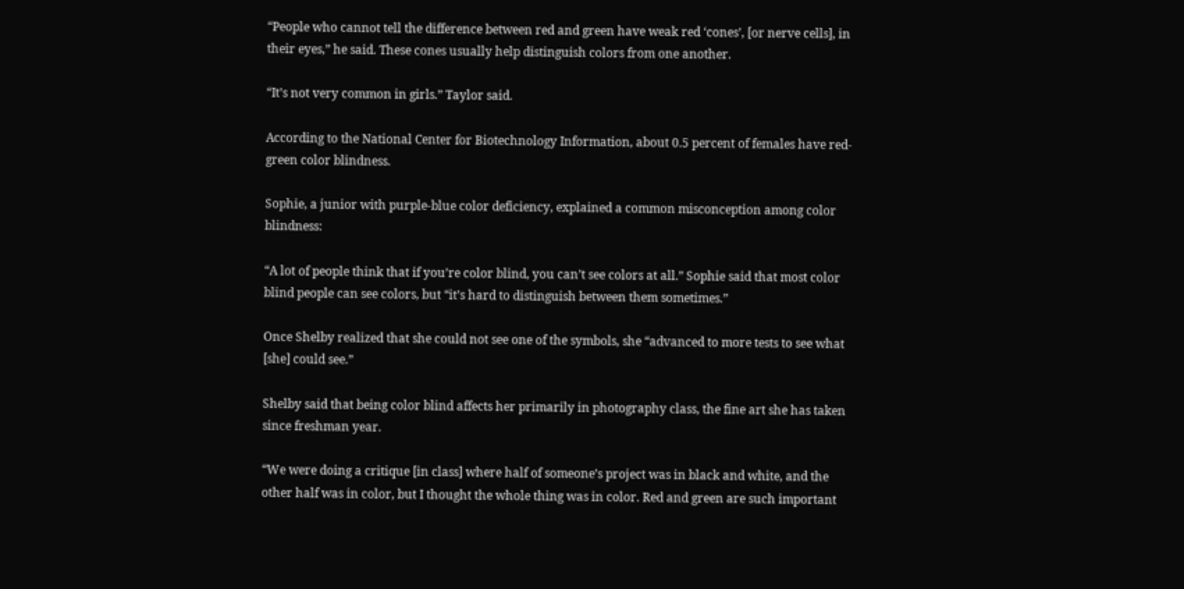“People who cannot tell the difference between red and green have weak red ‘cones’, [or nerve cells], in their eyes,” he said. These cones usually help distinguish colors from one another.

“It’s not very common in girls.” Taylor said.

According to the National Center for Biotechnology Information, about 0.5 percent of females have red-green color blindness.

Sophie, a junior with purple-blue color deficiency, explained a common misconception among color blindness:

“A lot of people think that if you’re color blind, you can’t see colors at all.” Sophie said that most color blind people can see colors, but “it’s hard to distinguish between them sometimes.”

Once Shelby realized that she could not see one of the symbols, she “advanced to more tests to see what [she] could see.”

Shelby said that being color blind affects her primarily in photography class, the fine art she has taken since freshman year.

“We were doing a critique [in class] where half of someone’s project was in black and white, and the other half was in color, but I thought the whole thing was in color. Red and green are such important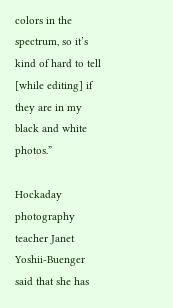colors in the spectrum, so it’s kind of hard to tell [while editing] if they are in my black and white photos.”

Hockaday photography teacher Janet Yoshii-Buenger said that she has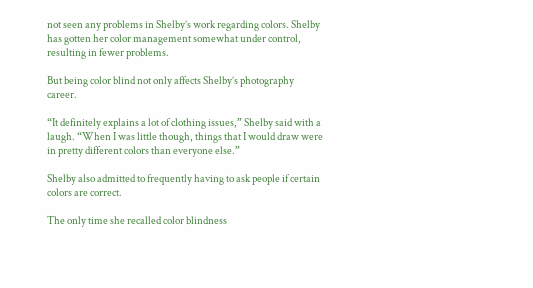not seen any problems in Shelby’s work regarding colors. Shelby has gotten her color management somewhat under control, resulting in fewer problems.

But being color blind not only affects Shelby’s photography career.

“It definitely explains a lot of clothing issues,” Shelby said with a laugh. “When I was little though, things that I would draw were in pretty different colors than everyone else.”

Shelby also admitted to frequently having to ask people if certain colors are correct.

The only time she recalled color blindness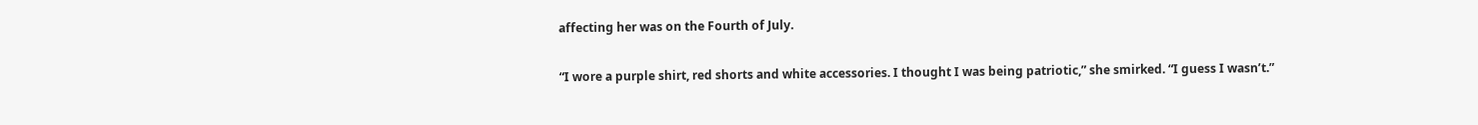affecting her was on the Fourth of July.

“I wore a purple shirt, red shorts and white accessories. I thought I was being patriotic,” she smirked. “I guess I wasn’t.”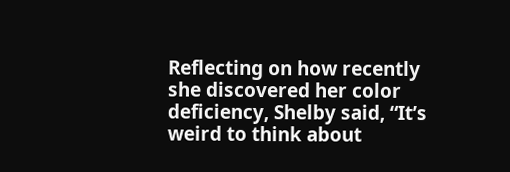Reflecting on how recently she discovered her color deficiency, Shelby said, “It’s weird to think about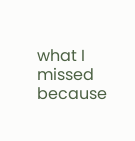what I missed because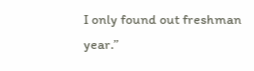I only found out freshman year.”